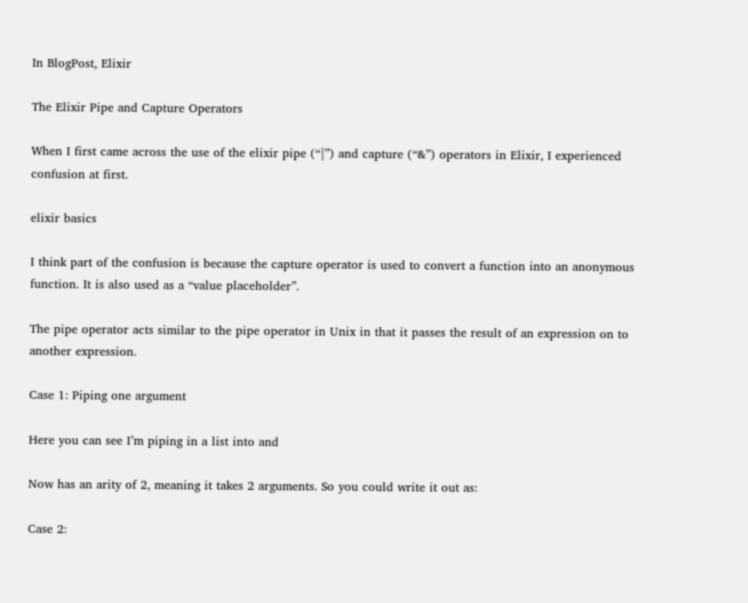In BlogPost, Elixir

The Elixir Pipe and Capture Operators

When I first came across the use of the elixir pipe (“|”) and capture (“&”) operators in Elixir, I experienced confusion at first.

elixir basics

I think part of the confusion is because the capture operator is used to convert a function into an anonymous function. It is also used as a “value placeholder”.

The pipe operator acts similar to the pipe operator in Unix in that it passes the result of an expression on to another expression.

Case 1: Piping one argument

Here you can see I’m piping in a list into and

Now has an arity of 2, meaning it takes 2 arguments. So you could write it out as:

Case 2: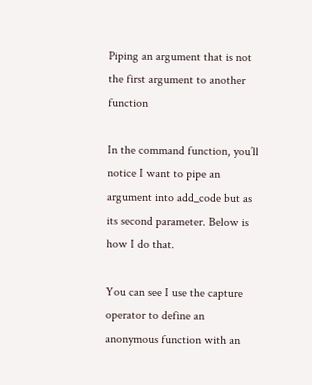Piping an argument that is not the first argument to another function

In the command function, you’ll notice I want to pipe an argument into add_code but as its second parameter. Below is how I do that.

You can see I use the capture operator to define an anonymous function with an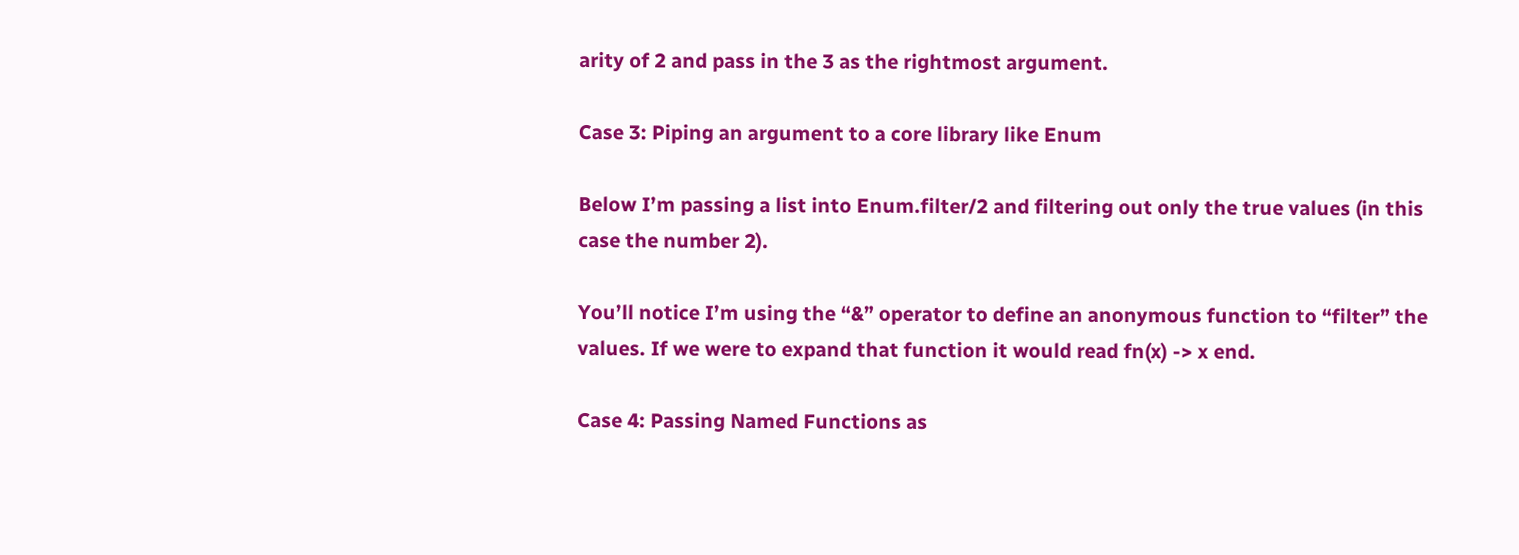arity of 2 and pass in the 3 as the rightmost argument.

Case 3: Piping an argument to a core library like Enum

Below I’m passing a list into Enum.filter/2 and filtering out only the true values (in this case the number 2).

You’ll notice I’m using the “&” operator to define an anonymous function to “filter” the values. If we were to expand that function it would read fn(x) -> x end.

Case 4: Passing Named Functions as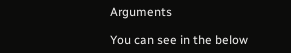Arguments

You can see in the below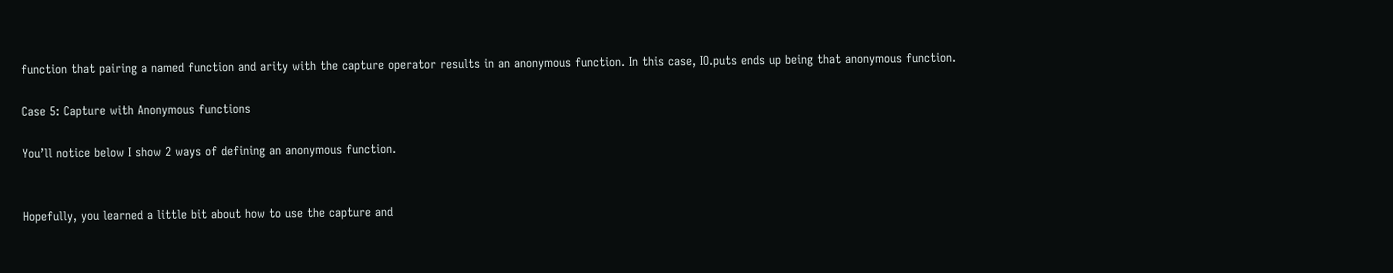function that pairing a named function and arity with the capture operator results in an anonymous function. In this case, IO.puts ends up being that anonymous function.

Case 5: Capture with Anonymous functions

You’ll notice below I show 2 ways of defining an anonymous function.


Hopefully, you learned a little bit about how to use the capture and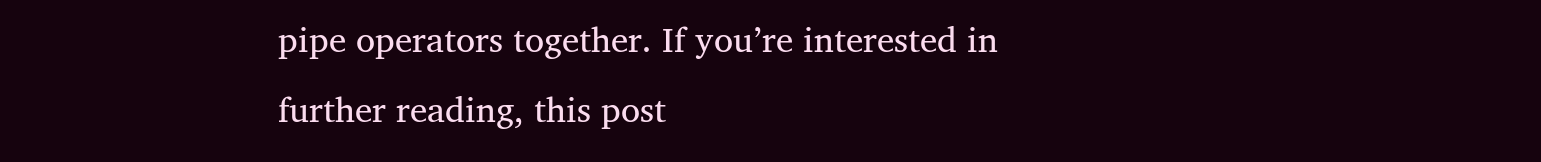pipe operators together. If you’re interested in further reading, this post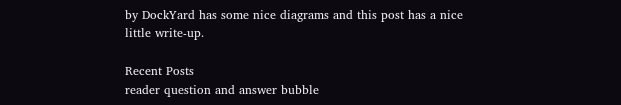by DockYard has some nice diagrams and this post has a nice little write-up.

Recent Posts
reader question and answer bubble